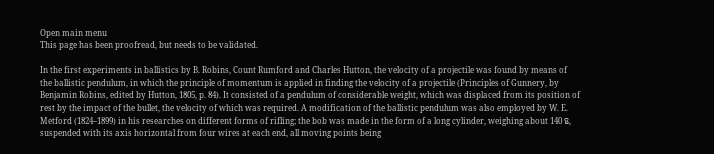Open main menu
This page has been proofread, but needs to be validated.

In the first experiments in ballistics by B. Robins, Count Rumford and Charles Hutton, the velocity of a projectile was found by means of the ballistic pendulum, in which the principle of momentum is applied in finding the velocity of a projectile (Principles of Gunnery, by Benjamin Robins, edited by Hutton, 1805, p. 84). It consisted of a pendulum of considerable weight, which was displaced from its position of rest by the impact of the bullet, the velocity of which was required. A modification of the ballistic pendulum was also employed by W. E. Metford (1824–1899) in his researches on different forms of rifling; the bob was made in the form of a long cylinder, weighing about 140 ℔, suspended with its axis horizontal from four wires at each end, all moving points being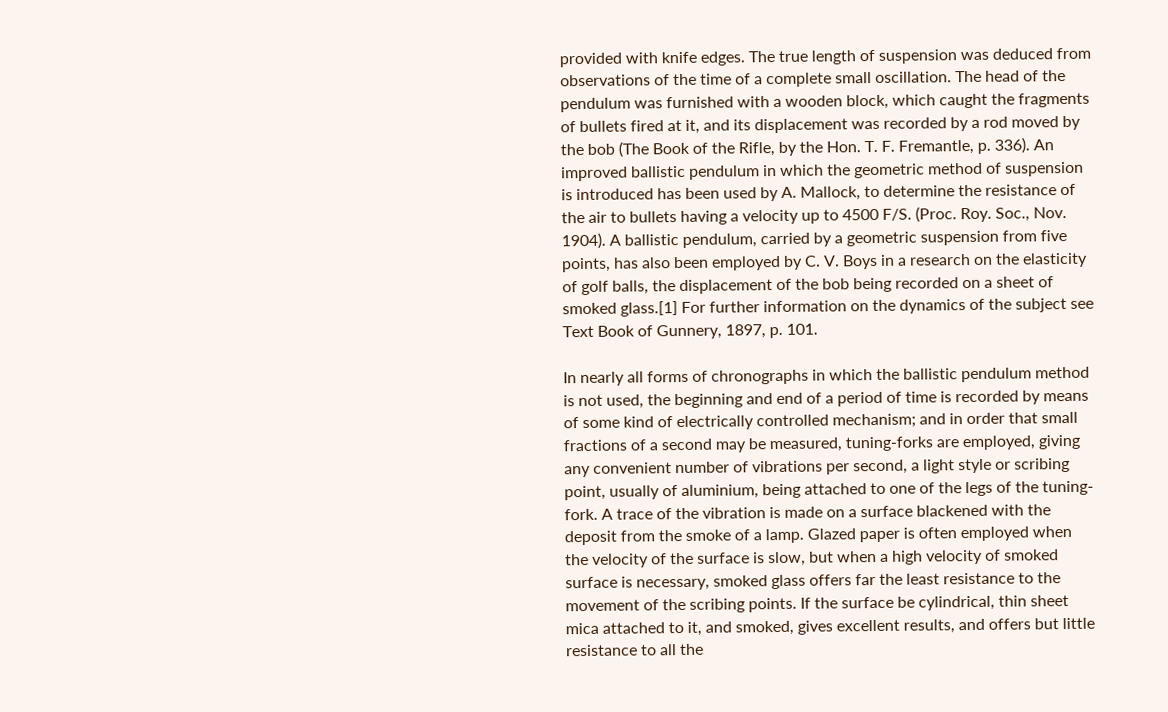provided with knife edges. The true length of suspension was deduced from observations of the time of a complete small oscillation. The head of the pendulum was furnished with a wooden block, which caught the fragments of bullets fired at it, and its displacement was recorded by a rod moved by the bob (The Book of the Rifle, by the Hon. T. F. Fremantle, p. 336). An improved ballistic pendulum in which the geometric method of suspension is introduced has been used by A. Mallock, to determine the resistance of the air to bullets having a velocity up to 4500 F/S. (Proc. Roy. Soc., Nov. 1904). A ballistic pendulum, carried by a geometric suspension from five points, has also been employed by C. V. Boys in a research on the elasticity of golf balls, the displacement of the bob being recorded on a sheet of smoked glass.[1] For further information on the dynamics of the subject see Text Book of Gunnery, 1897, p. 101.

In nearly all forms of chronographs in which the ballistic pendulum method is not used, the beginning and end of a period of time is recorded by means of some kind of electrically controlled mechanism; and in order that small fractions of a second may be measured, tuning-forks are employed, giving any convenient number of vibrations per second, a light style or scribing point, usually of aluminium, being attached to one of the legs of the tuning-fork. A trace of the vibration is made on a surface blackened with the deposit from the smoke of a lamp. Glazed paper is often employed when the velocity of the surface is slow, but when a high velocity of smoked surface is necessary, smoked glass offers far the least resistance to the movement of the scribing points. If the surface be cylindrical, thin sheet mica attached to it, and smoked, gives excellent results, and offers but little resistance to all the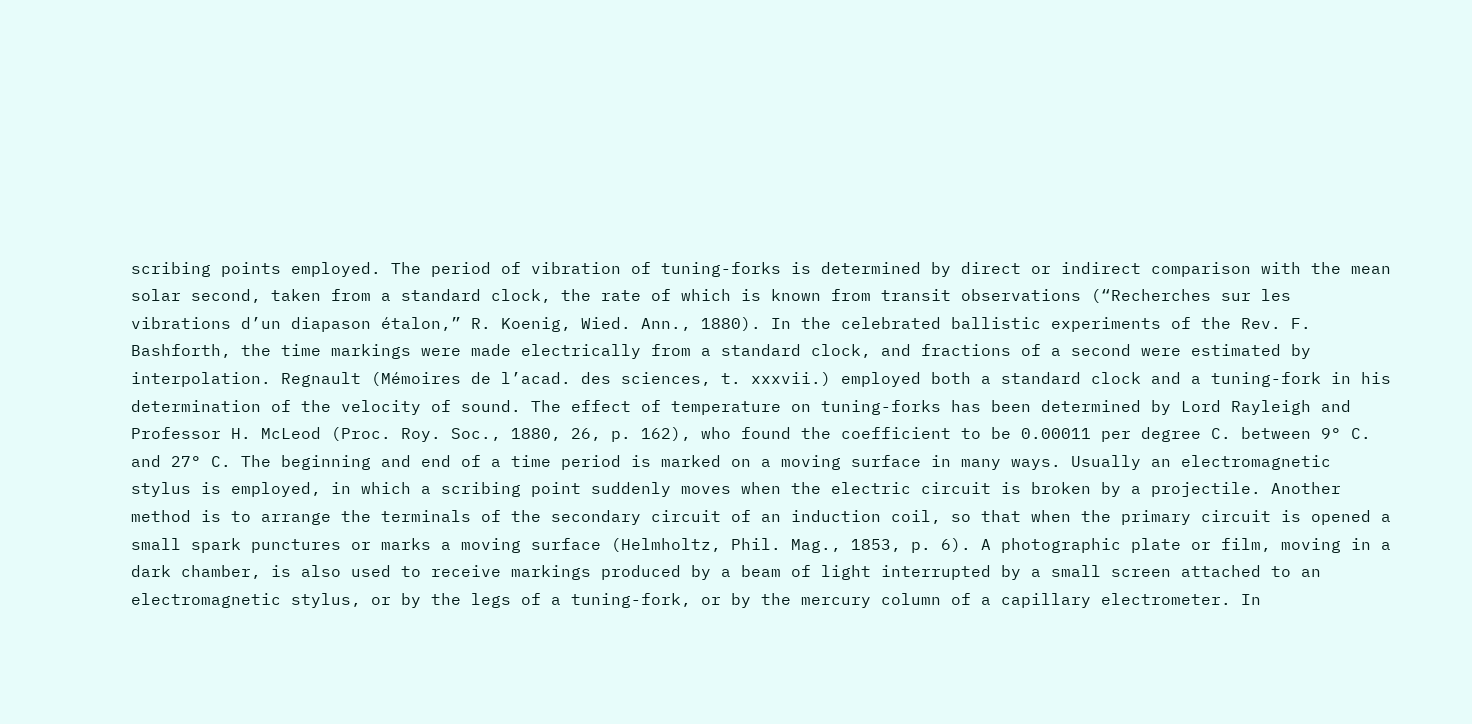scribing points employed. The period of vibration of tuning-forks is determined by direct or indirect comparison with the mean solar second, taken from a standard clock, the rate of which is known from transit observations (“Recherches sur les vibrations d’un diapason étalon,” R. Koenig, Wied. Ann., 1880). In the celebrated ballistic experiments of the Rev. F. Bashforth, the time markings were made electrically from a standard clock, and fractions of a second were estimated by interpolation. Regnault (Mémoires de l’acad. des sciences, t. xxxvii.) employed both a standard clock and a tuning-fork in his determination of the velocity of sound. The effect of temperature on tuning-forks has been determined by Lord Rayleigh and Professor H. McLeod (Proc. Roy. Soc., 1880, 26, p. 162), who found the coefficient to be 0.00011 per degree C. between 9° C. and 27° C. The beginning and end of a time period is marked on a moving surface in many ways. Usually an electromagnetic stylus is employed, in which a scribing point suddenly moves when the electric circuit is broken by a projectile. Another method is to arrange the terminals of the secondary circuit of an induction coil, so that when the primary circuit is opened a small spark punctures or marks a moving surface (Helmholtz, Phil. Mag., 1853, p. 6). A photographic plate or film, moving in a dark chamber, is also used to receive markings produced by a beam of light interrupted by a small screen attached to an electromagnetic stylus, or by the legs of a tuning-fork, or by the mercury column of a capillary electrometer. In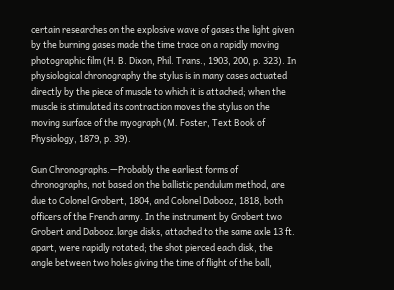certain researches on the explosive wave of gases the light given by the burning gases made the time trace on a rapidly moving photographic film (H. B. Dixon, Phil. Trans., 1903, 200, p. 323). In physiological chronography the stylus is in many cases actuated directly by the piece of muscle to which it is attached; when the muscle is stimulated its contraction moves the stylus on the moving surface of the myograph (M. Foster, Text Book of Physiology, 1879, p. 39).

Gun Chronographs.—Probably the earliest forms of chronographs, not based on the ballistic pendulum method, are due to Colonel Grobert, 1804, and Colonel Dabooz, 1818, both officers of the French army. In the instrument by Grobert two Grobert and Dabooz.large disks, attached to the same axle 13 ft. apart, were rapidly rotated; the shot pierced each disk, the angle between two holes giving the time of flight of the ball,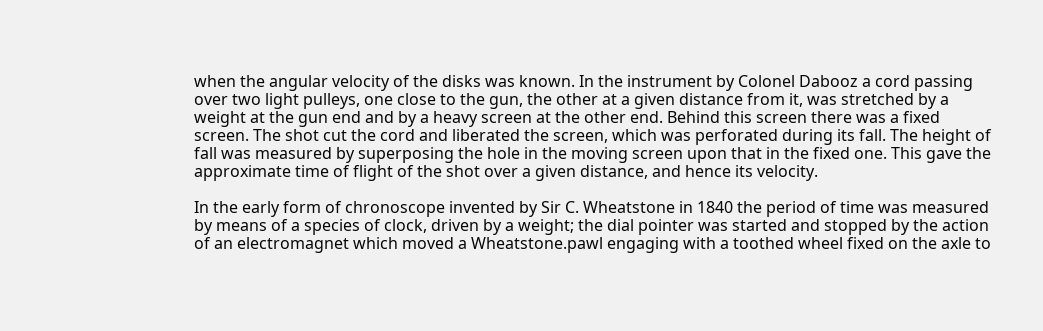when the angular velocity of the disks was known. In the instrument by Colonel Dabooz a cord passing over two light pulleys, one close to the gun, the other at a given distance from it, was stretched by a weight at the gun end and by a heavy screen at the other end. Behind this screen there was a fixed screen. The shot cut the cord and liberated the screen, which was perforated during its fall. The height of fall was measured by superposing the hole in the moving screen upon that in the fixed one. This gave the approximate time of flight of the shot over a given distance, and hence its velocity.

In the early form of chronoscope invented by Sir C. Wheatstone in 1840 the period of time was measured by means of a species of clock, driven by a weight; the dial pointer was started and stopped by the action of an electromagnet which moved a Wheatstone.pawl engaging with a toothed wheel fixed on the axle to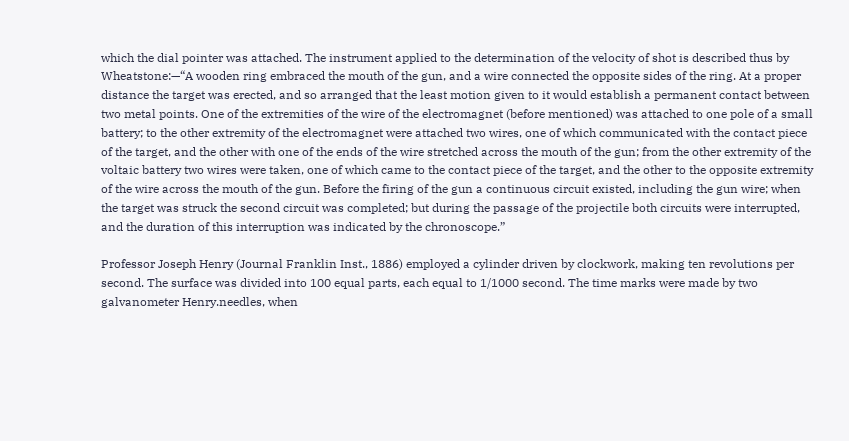which the dial pointer was attached. The instrument applied to the determination of the velocity of shot is described thus by Wheatstone:—“A wooden ring embraced the mouth of the gun, and a wire connected the opposite sides of the ring. At a proper distance the target was erected, and so arranged that the least motion given to it would establish a permanent contact between two metal points. One of the extremities of the wire of the electromagnet (before mentioned) was attached to one pole of a small battery; to the other extremity of the electromagnet were attached two wires, one of which communicated with the contact piece of the target, and the other with one of the ends of the wire stretched across the mouth of the gun; from the other extremity of the voltaic battery two wires were taken, one of which came to the contact piece of the target, and the other to the opposite extremity of the wire across the mouth of the gun. Before the firing of the gun a continuous circuit existed, including the gun wire; when the target was struck the second circuit was completed; but during the passage of the projectile both circuits were interrupted, and the duration of this interruption was indicated by the chronoscope.”

Professor Joseph Henry (Journal Franklin Inst., 1886) employed a cylinder driven by clockwork, making ten revolutions per second. The surface was divided into 100 equal parts, each equal to 1/1000 second. The time marks were made by two galvanometer Henry.needles, when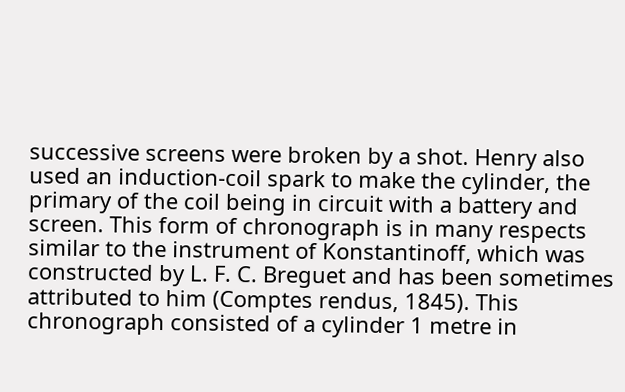successive screens were broken by a shot. Henry also used an induction-coil spark to make the cylinder, the primary of the coil being in circuit with a battery and screen. This form of chronograph is in many respects similar to the instrument of Konstantinoff, which was constructed by L. F. C. Breguet and has been sometimes attributed to him (Comptes rendus, 1845). This chronograph consisted of a cylinder 1 metre in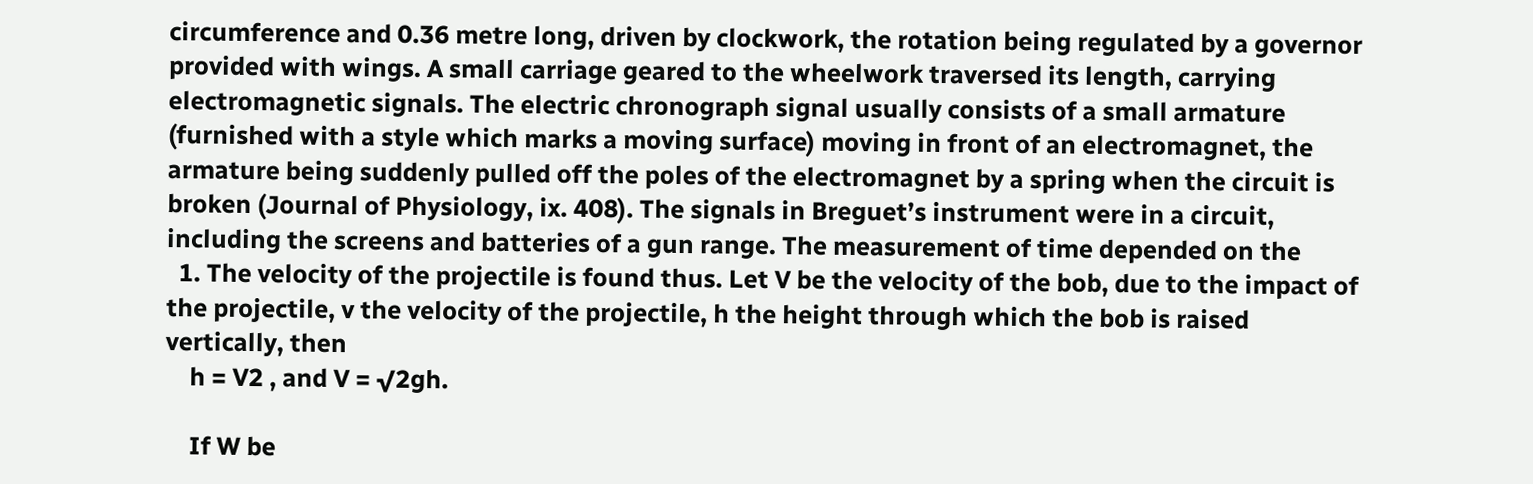circumference and 0.36 metre long, driven by clockwork, the rotation being regulated by a governor provided with wings. A small carriage geared to the wheelwork traversed its length, carrying electromagnetic signals. The electric chronograph signal usually consists of a small armature (furnished with a style which marks a moving surface) moving in front of an electromagnet, the armature being suddenly pulled off the poles of the electromagnet by a spring when the circuit is broken (Journal of Physiology, ix. 408). The signals in Breguet’s instrument were in a circuit, including the screens and batteries of a gun range. The measurement of time depended on the
  1. The velocity of the projectile is found thus. Let V be the velocity of the bob, due to the impact of the projectile, v the velocity of the projectile, h the height through which the bob is raised vertically, then
    h = V2 , and V = √2gh.

    If W be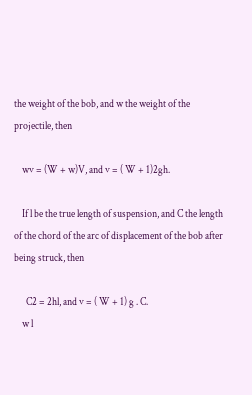the weight of the bob, and w the weight of the projectile, then

    wv = (W + w)V, and v = ( W + 1)2gh.

    If l be the true length of suspension, and C the length of the chord of the arc of displacement of the bob after being struck, then

      C2 = 2hl, and v = ( W + 1) g . C.
    w l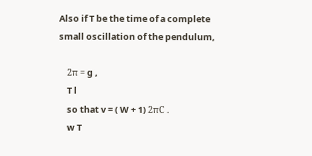Also if T be the time of a complete small oscillation of the pendulum,

    2π = g ,
    T l
    so that v = ( W + 1) 2πC .
    w T